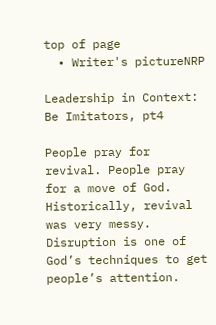top of page
  • Writer's pictureNRP

Leadership in Context: Be Imitators, pt4

People pray for revival. People pray for a move of God. Historically, revival was very messy. Disruption is one of God’s techniques to get people’s attention.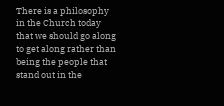There is a philosophy in the Church today that we should go along to get along rather than being the people that stand out in the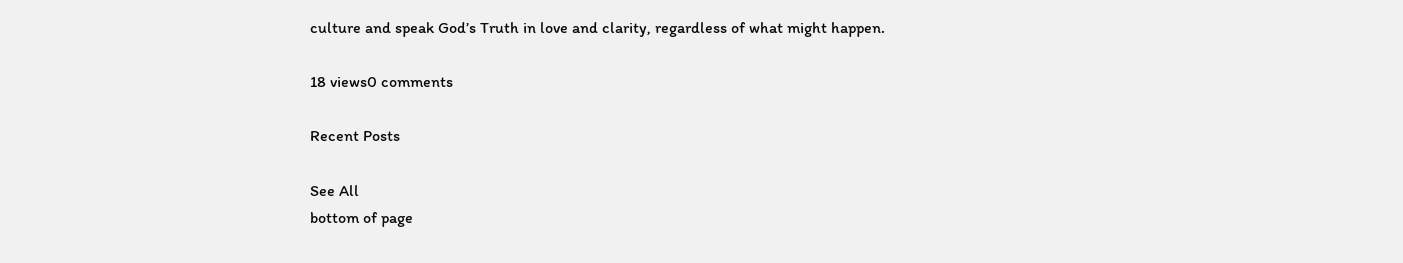culture and speak God’s Truth in love and clarity, regardless of what might happen.

18 views0 comments

Recent Posts

See All
bottom of page